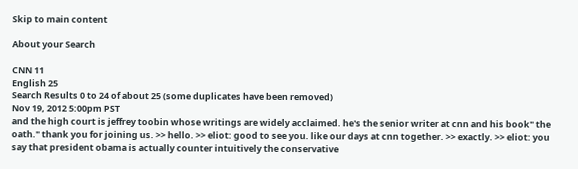Skip to main content

About your Search

CNN 11
English 25
Search Results 0 to 24 of about 25 (some duplicates have been removed)
Nov 19, 2012 5:00pm PST
and the high court is jeffrey toobin whose writings are widely acclaimed. he's the senior writer at cnn and his book" the oath." thank you for joining us. >> hello. >> eliot: good to see you. like our days at cnn together. >> exactly. >> eliot: you say that president obama is actually counter intuitively the conservative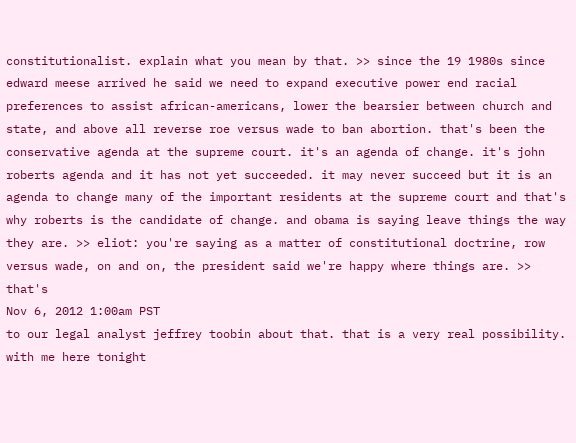constitutionalist. explain what you mean by that. >> since the 19 1980s since edward meese arrived he said we need to expand executive power end racial preferences to assist african-americans, lower the bearsier between church and state, and above all reverse roe versus wade to ban abortion. that's been the conservative agenda at the supreme court. it's an agenda of change. it's john roberts agenda and it has not yet succeeded. it may never succeed but it is an agenda to change many of the important residents at the supreme court and that's why roberts is the candidate of change. and obama is saying leave things the way they are. >> eliot: you're saying as a matter of constitutional doctrine, row versus wade, on and on, the president said we're happy where things are. >> that's
Nov 6, 2012 1:00am PST
to our legal analyst jeffrey toobin about that. that is a very real possibility. with me here tonight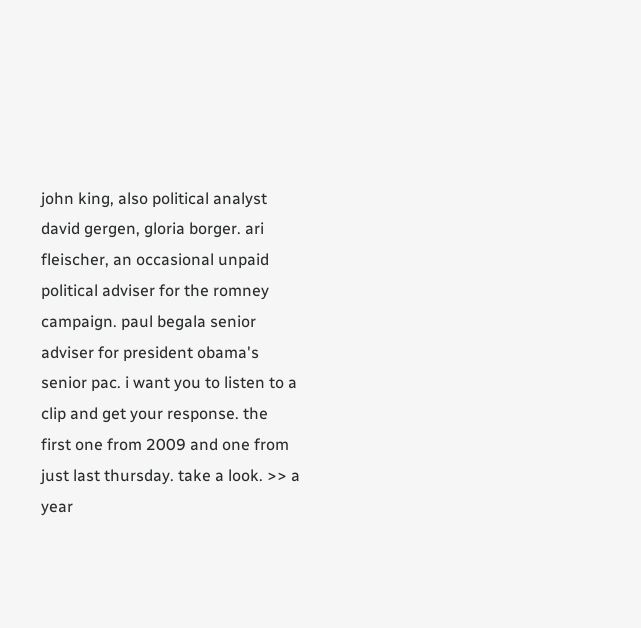john king, also political analyst david gergen, gloria borger. ari fleischer, an occasional unpaid political adviser for the romney campaign. paul begala senior adviser for president obama's senior pac. i want you to listen to a clip and get your response. the first one from 2009 and one from just last thursday. take a look. >> a year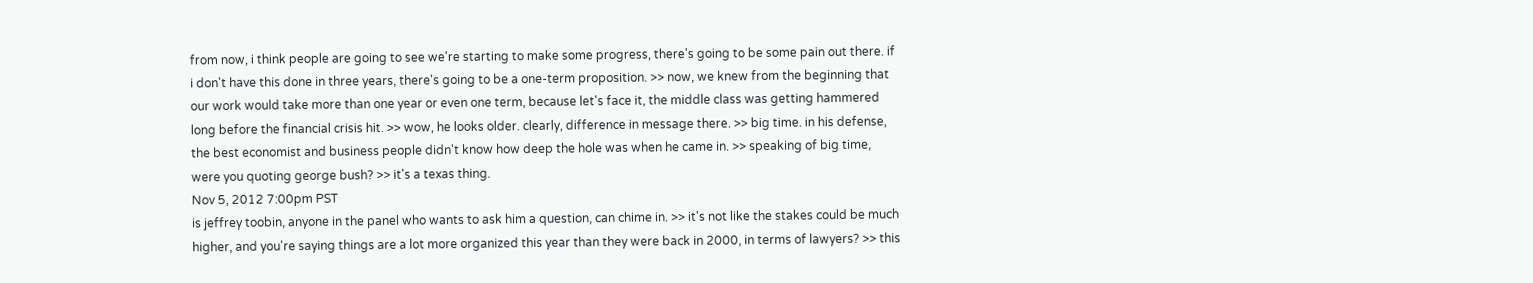from now, i think people are going to see we're starting to make some progress, there's going to be some pain out there. if i don't have this done in three years, there's going to be a one-term proposition. >> now, we knew from the beginning that our work would take more than one year or even one term, because let's face it, the middle class was getting hammered long before the financial crisis hit. >> wow, he looks older. clearly, difference in message there. >> big time. in his defense, the best economist and business people didn't know how deep the hole was when he came in. >> speaking of big time, were you quoting george bush? >> it's a texas thing.
Nov 5, 2012 7:00pm PST
is jeffrey toobin, anyone in the panel who wants to ask him a question, can chime in. >> it's not like the stakes could be much higher, and you're saying things are a lot more organized this year than they were back in 2000, in terms of lawyers? >> this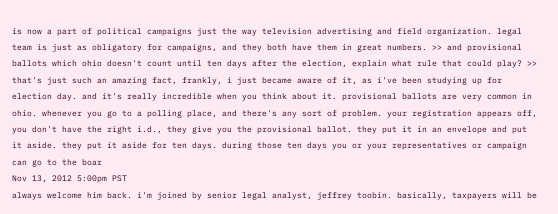is now a part of political campaigns just the way television advertising and field organization. legal team is just as obligatory for campaigns, and they both have them in great numbers. >> and provisional ballots which ohio doesn't count until ten days after the election, explain what rule that could play? >> that's just such an amazing fact, frankly, i just became aware of it, as i've been studying up for election day. and it's really incredible when you think about it. provisional ballots are very common in ohio. whenever you go to a polling place, and there's any sort of problem. your registration appears off, you don't have the right i.d., they give you the provisional ballot. they put it in an envelope and put it aside. they put it aside for ten days. during those ten days you or your representatives or campaign can go to the boar
Nov 13, 2012 5:00pm PST
always welcome him back. i'm joined by senior legal analyst, jeffrey toobin. basically, taxpayers will be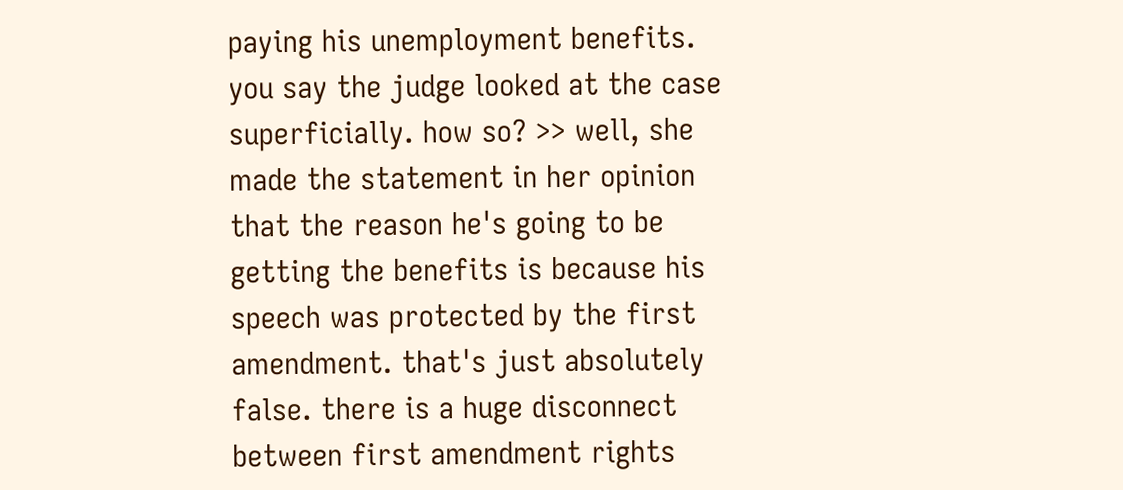paying his unemployment benefits. you say the judge looked at the case superficially. how so? >> well, she made the statement in her opinion that the reason he's going to be getting the benefits is because his speech was protected by the first amendment. that's just absolutely false. there is a huge disconnect between first amendment rights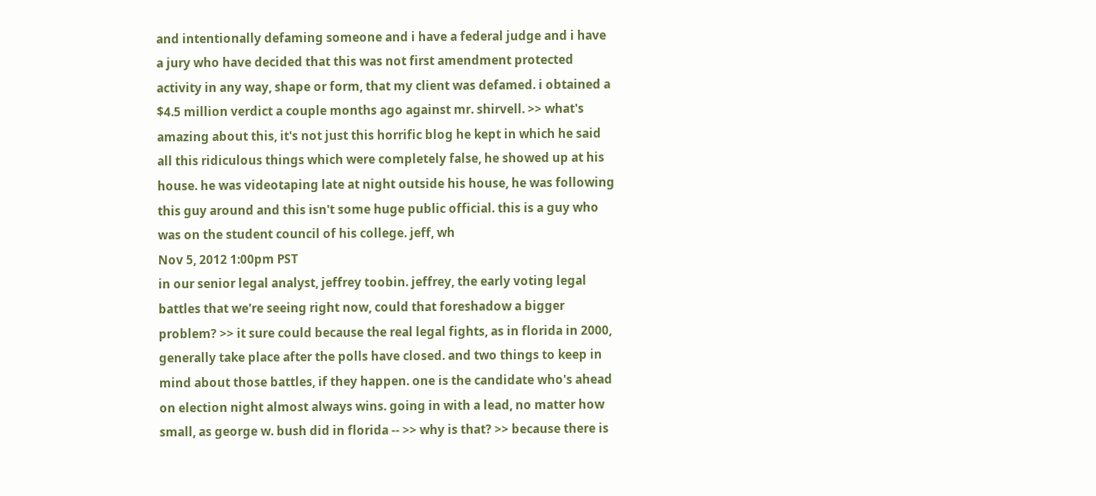and intentionally defaming someone and i have a federal judge and i have a jury who have decided that this was not first amendment protected activity in any way, shape or form, that my client was defamed. i obtained a $4.5 million verdict a couple months ago against mr. shirvell. >> what's amazing about this, it's not just this horrific blog he kept in which he said all this ridiculous things which were completely false, he showed up at his house. he was videotaping late at night outside his house, he was following this guy around and this isn't some huge public official. this is a guy who was on the student council of his college. jeff, wh
Nov 5, 2012 1:00pm PST
in our senior legal analyst, jeffrey toobin. jeffrey, the early voting legal battles that we're seeing right now, could that foreshadow a bigger problem? >> it sure could because the real legal fights, as in florida in 2000, generally take place after the polls have closed. and two things to keep in mind about those battles, if they happen. one is the candidate who's ahead on election night almost always wins. going in with a lead, no matter how small, as george w. bush did in florida -- >> why is that? >> because there is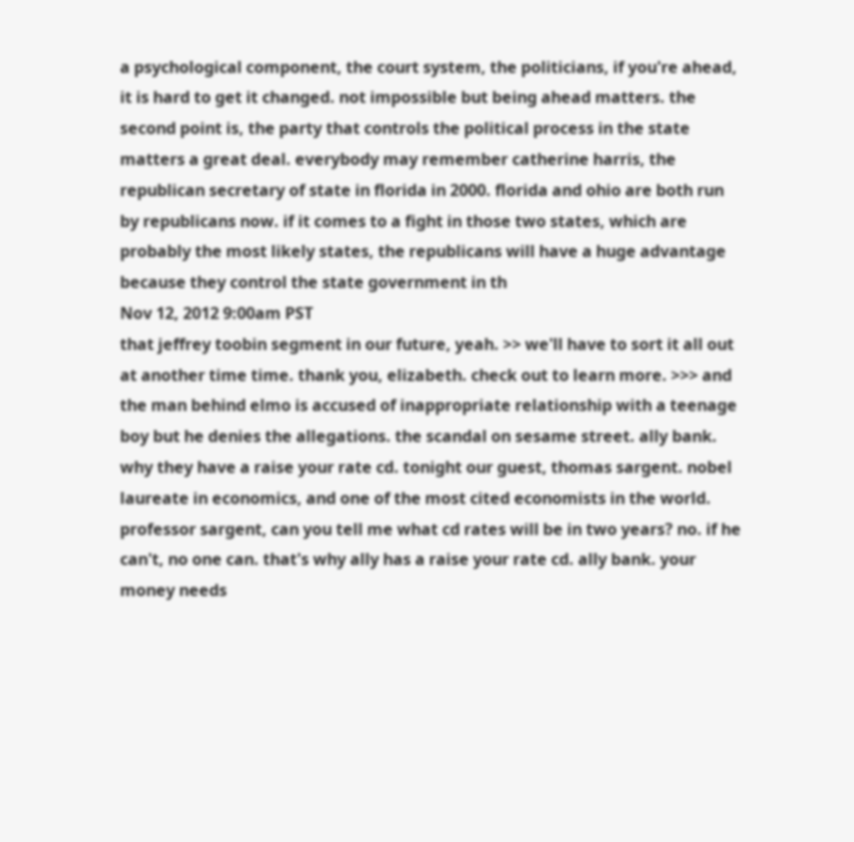a psychological component, the court system, the politicians, if you're ahead, it is hard to get it changed. not impossible but being ahead matters. the second point is, the party that controls the political process in the state matters a great deal. everybody may remember catherine harris, the republican secretary of state in florida in 2000. florida and ohio are both run by republicans now. if it comes to a fight in those two states, which are probably the most likely states, the republicans will have a huge advantage because they control the state government in th
Nov 12, 2012 9:00am PST
that jeffrey toobin segment in our future, yeah. >> we'll have to sort it all out at another time time. thank you, elizabeth. check out to learn more. >>> and the man behind elmo is accused of inappropriate relationship with a teenage boy but he denies the allegations. the scandal on sesame street. ally bank. why they have a raise your rate cd. tonight our guest, thomas sargent. nobel laureate in economics, and one of the most cited economists in the world. professor sargent, can you tell me what cd rates will be in two years? no. if he can't, no one can. that's why ally has a raise your rate cd. ally bank. your money needs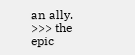an ally. >>> the epic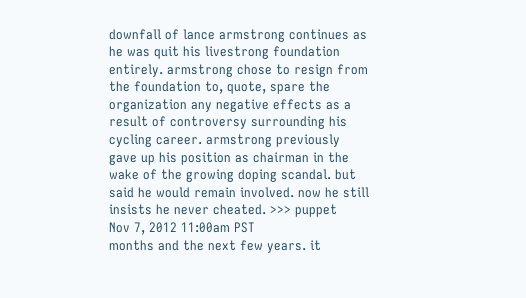downfall of lance armstrong continues as he was quit his livestrong foundation entirely. armstrong chose to resign from the foundation to, quote, spare the organization any negative effects as a result of controversy surrounding his cycling career. armstrong previously gave up his position as chairman in the wake of the growing doping scandal. but said he would remain involved. now he still insists he never cheated. >>> puppet
Nov 7, 2012 11:00am PST
months and the next few years. it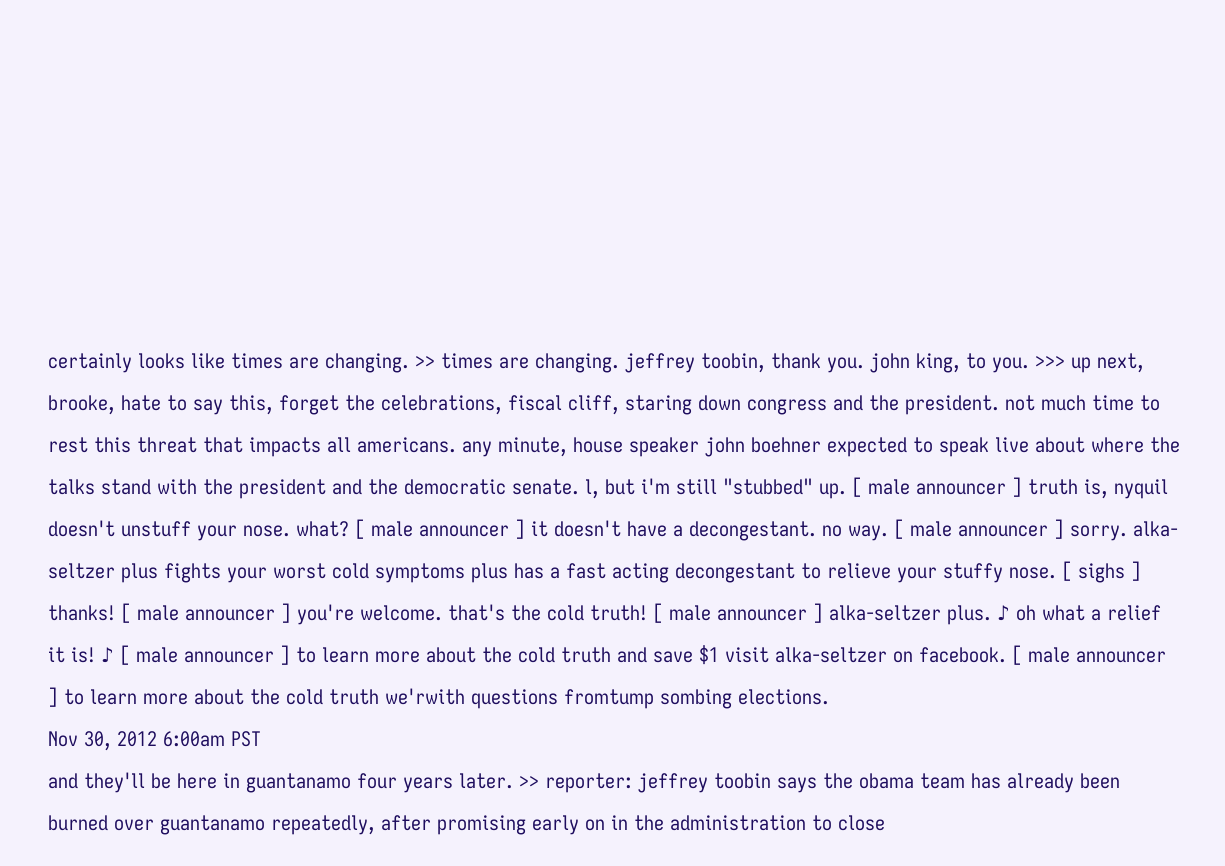certainly looks like times are changing. >> times are changing. jeffrey toobin, thank you. john king, to you. >>> up next, brooke, hate to say this, forget the celebrations, fiscal cliff, staring down congress and the president. not much time to rest this threat that impacts all americans. any minute, house speaker john boehner expected to speak live about where the talks stand with the president and the democratic senate. l, but i'm still "stubbed" up. [ male announcer ] truth is, nyquil doesn't unstuff your nose. what? [ male announcer ] it doesn't have a decongestant. no way. [ male announcer ] sorry. alka-seltzer plus fights your worst cold symptoms plus has a fast acting decongestant to relieve your stuffy nose. [ sighs ] thanks! [ male announcer ] you're welcome. that's the cold truth! [ male announcer ] alka-seltzer plus. ♪ oh what a relief it is! ♪ [ male announcer ] to learn more about the cold truth and save $1 visit alka-seltzer on facebook. [ male announcer ] to learn more about the cold truth we'rwith questions fromtump sombing elections.
Nov 30, 2012 6:00am PST
and they'll be here in guantanamo four years later. >> reporter: jeffrey toobin says the obama team has already been burned over guantanamo repeatedly, after promising early on in the administration to close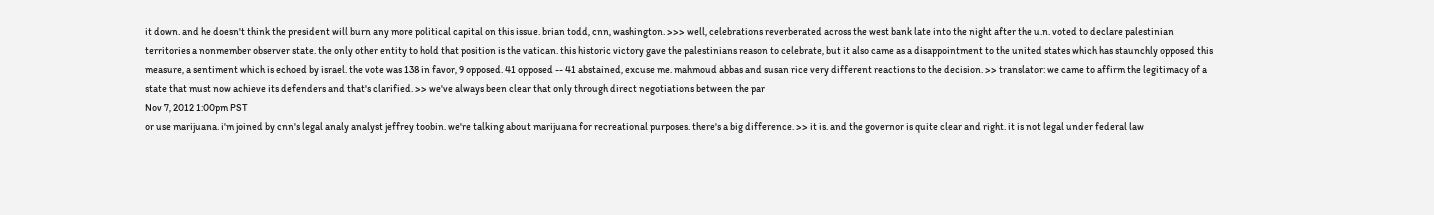it down. and he doesn't think the president will burn any more political capital on this issue. brian todd, cnn, washington. >>> well, celebrations reverberated across the west bank late into the night after the u.n. voted to declare palestinian territories a nonmember observer state. the only other entity to hold that position is the vatican. this historic victory gave the palestinians reason to celebrate, but it also came as a disappointment to the united states which has staunchly opposed this measure, a sentiment which is echoed by israel. the vote was 138 in favor, 9 opposed. 41 opposed -- 41 abstained, excuse me. mahmoud abbas and susan rice very different reactions to the decision. >> translator: we came to affirm the legitimacy of a state that must now achieve its defenders and that's clarified. >> we've always been clear that only through direct negotiations between the par
Nov 7, 2012 1:00pm PST
or use marijuana. i'm joined by cnn's legal analy analyst jeffrey toobin. we're talking about marijuana for recreational purposes. there's a big difference. >> it is. and the governor is quite clear and right. it is not legal under federal law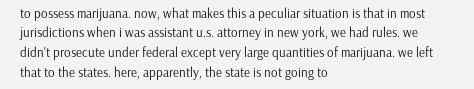to possess marijuana. now, what makes this a peculiar situation is that in most jurisdictions when i was assistant u.s. attorney in new york, we had rules. we didn't prosecute under federal except very large quantities of marijuana. we left that to the states. here, apparently, the state is not going to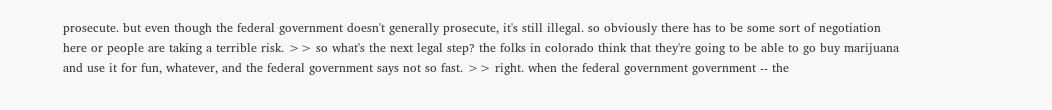prosecute. but even though the federal government doesn't generally prosecute, it's still illegal. so obviously there has to be some sort of negotiation here or people are taking a terrible risk. >> so what's the next legal step? the folks in colorado think that they're going to be able to go buy marijuana and use it for fun, whatever, and the federal government says not so fast. >> right. when the federal government government -- the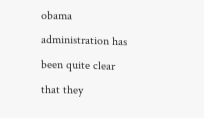obama administration has been quite clear that they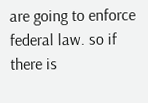are going to enforce federal law. so if there is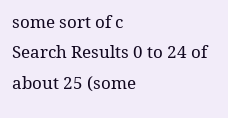some sort of c
Search Results 0 to 24 of about 25 (some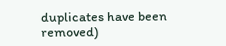duplicates have been removed)